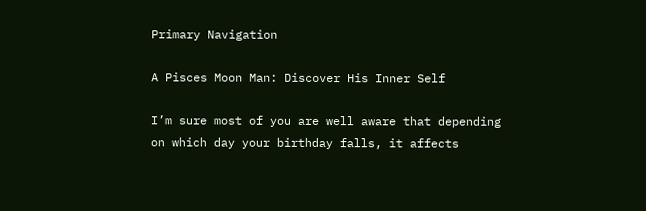Primary Navigation

A Pisces Moon Man: Discover His Inner Self

I’m sure most of you are well aware that depending on which day your birthday falls, it affects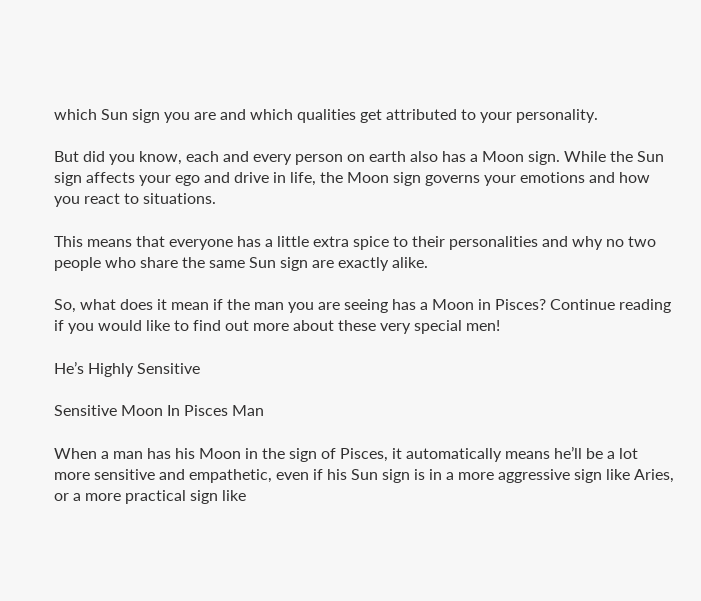which Sun sign you are and which qualities get attributed to your personality.

But did you know, each and every person on earth also has a Moon sign. While the Sun sign affects your ego and drive in life, the Moon sign governs your emotions and how you react to situations.

This means that everyone has a little extra spice to their personalities and why no two people who share the same Sun sign are exactly alike.

So, what does it mean if the man you are seeing has a Moon in Pisces? Continue reading if you would like to find out more about these very special men!

He’s Highly Sensitive

Sensitive Moon In Pisces Man

When a man has his Moon in the sign of Pisces, it automatically means he’ll be a lot more sensitive and empathetic, even if his Sun sign is in a more aggressive sign like Aries, or a more practical sign like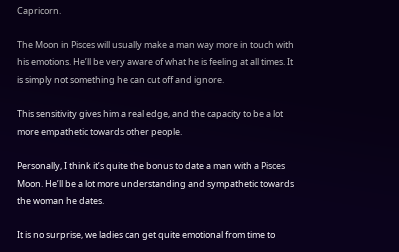Capricorn.

The Moon in Pisces will usually make a man way more in touch with his emotions. He’ll be very aware of what he is feeling at all times. It is simply not something he can cut off and ignore.

This sensitivity gives him a real edge, and the capacity to be a lot more empathetic towards other people.

Personally, I think it’s quite the bonus to date a man with a Pisces Moon. He’ll be a lot more understanding and sympathetic towards the woman he dates.

It is no surprise, we ladies can get quite emotional from time to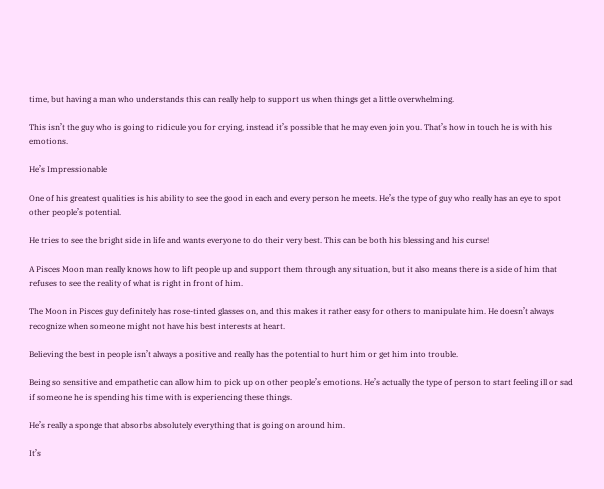time, but having a man who understands this can really help to support us when things get a little overwhelming.

This isn’t the guy who is going to ridicule you for crying, instead it’s possible that he may even join you. That’s how in touch he is with his emotions.

He’s Impressionable

One of his greatest qualities is his ability to see the good in each and every person he meets. He’s the type of guy who really has an eye to spot other people’s potential.

He tries to see the bright side in life and wants everyone to do their very best. This can be both his blessing and his curse!

A Pisces Moon man really knows how to lift people up and support them through any situation, but it also means there is a side of him that refuses to see the reality of what is right in front of him.

The Moon in Pisces guy definitely has rose-tinted glasses on, and this makes it rather easy for others to manipulate him. He doesn’t always recognize when someone might not have his best interests at heart.

Believing the best in people isn’t always a positive and really has the potential to hurt him or get him into trouble.

Being so sensitive and empathetic can allow him to pick up on other people’s emotions. He’s actually the type of person to start feeling ill or sad if someone he is spending his time with is experiencing these things.

He’s really a sponge that absorbs absolutely everything that is going on around him.

It’s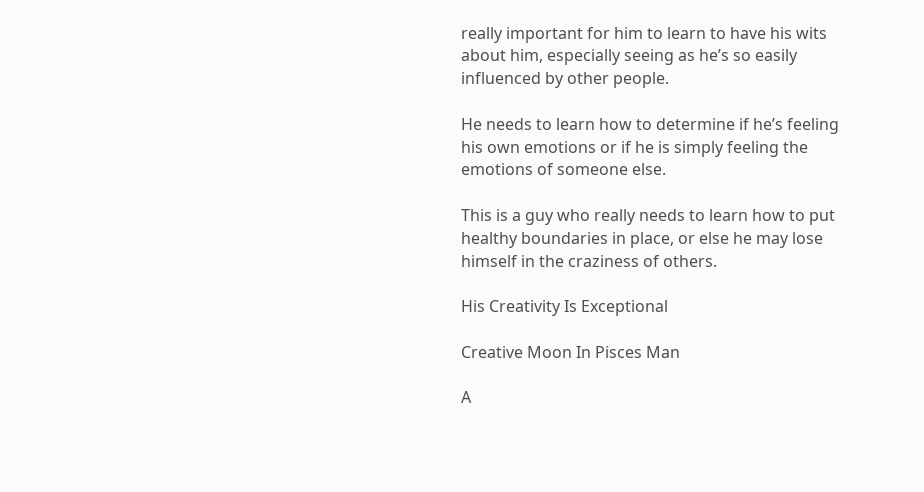really important for him to learn to have his wits about him, especially seeing as he’s so easily influenced by other people.

He needs to learn how to determine if he’s feeling his own emotions or if he is simply feeling the emotions of someone else.

This is a guy who really needs to learn how to put healthy boundaries in place, or else he may lose himself in the craziness of others.

His Creativity Is Exceptional

Creative Moon In Pisces Man

A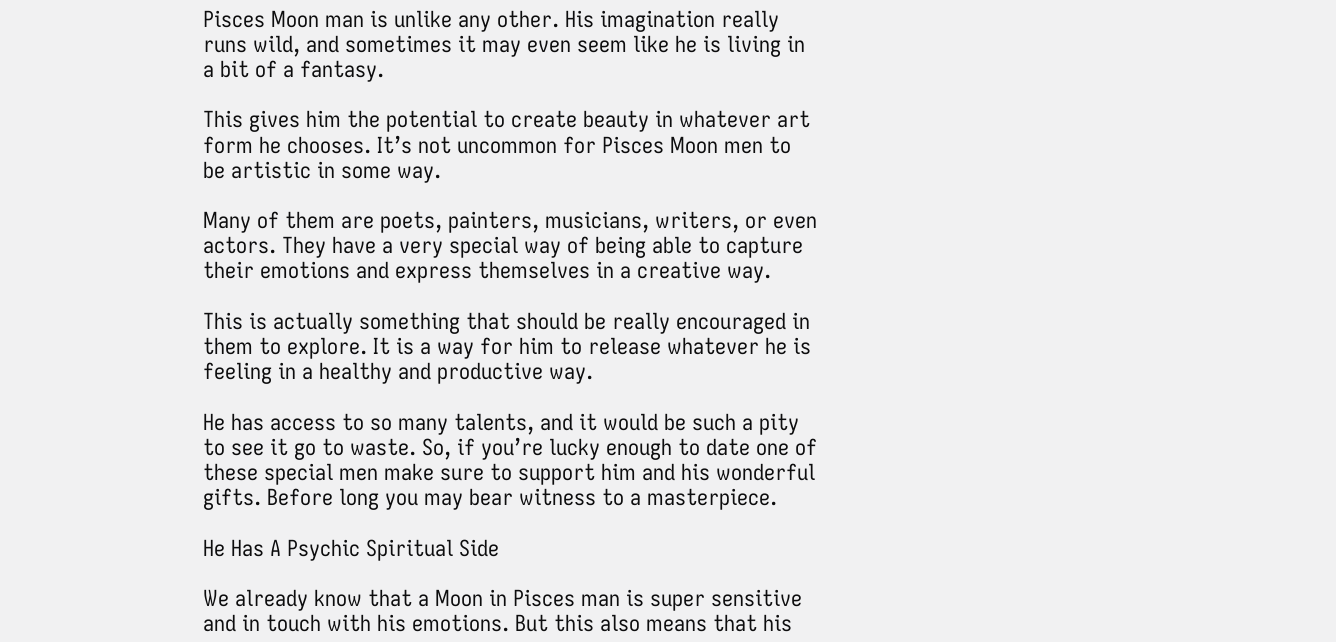Pisces Moon man is unlike any other. His imagination really runs wild, and sometimes it may even seem like he is living in a bit of a fantasy.

This gives him the potential to create beauty in whatever art form he chooses. It’s not uncommon for Pisces Moon men to be artistic in some way.

Many of them are poets, painters, musicians, writers, or even actors. They have a very special way of being able to capture their emotions and express themselves in a creative way.

This is actually something that should be really encouraged in them to explore. It is a way for him to release whatever he is feeling in a healthy and productive way.

He has access to so many talents, and it would be such a pity to see it go to waste. So, if you’re lucky enough to date one of these special men make sure to support him and his wonderful gifts. Before long you may bear witness to a masterpiece.

He Has A Psychic Spiritual Side

We already know that a Moon in Pisces man is super sensitive and in touch with his emotions. But this also means that his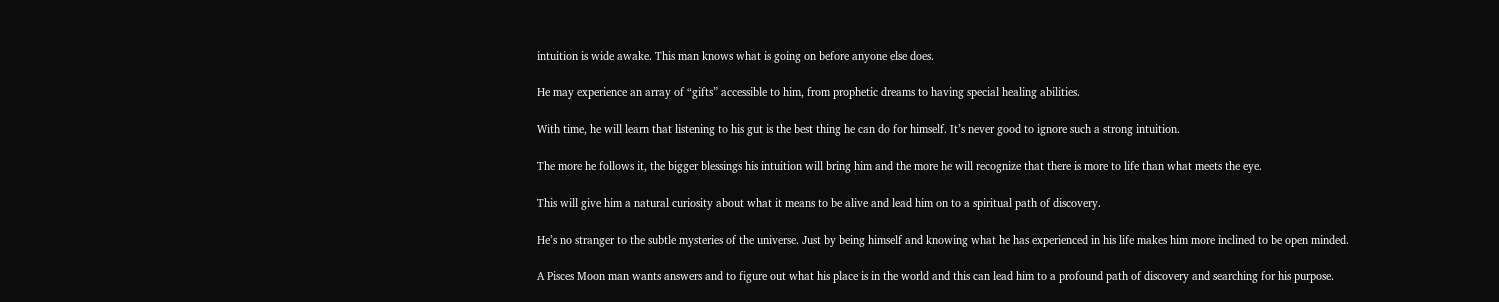intuition is wide awake. This man knows what is going on before anyone else does.

He may experience an array of “gifts” accessible to him, from prophetic dreams to having special healing abilities.

With time, he will learn that listening to his gut is the best thing he can do for himself. It’s never good to ignore such a strong intuition.

The more he follows it, the bigger blessings his intuition will bring him and the more he will recognize that there is more to life than what meets the eye.

This will give him a natural curiosity about what it means to be alive and lead him on to a spiritual path of discovery.

He’s no stranger to the subtle mysteries of the universe. Just by being himself and knowing what he has experienced in his life makes him more inclined to be open minded.

A Pisces Moon man wants answers and to figure out what his place is in the world and this can lead him to a profound path of discovery and searching for his purpose.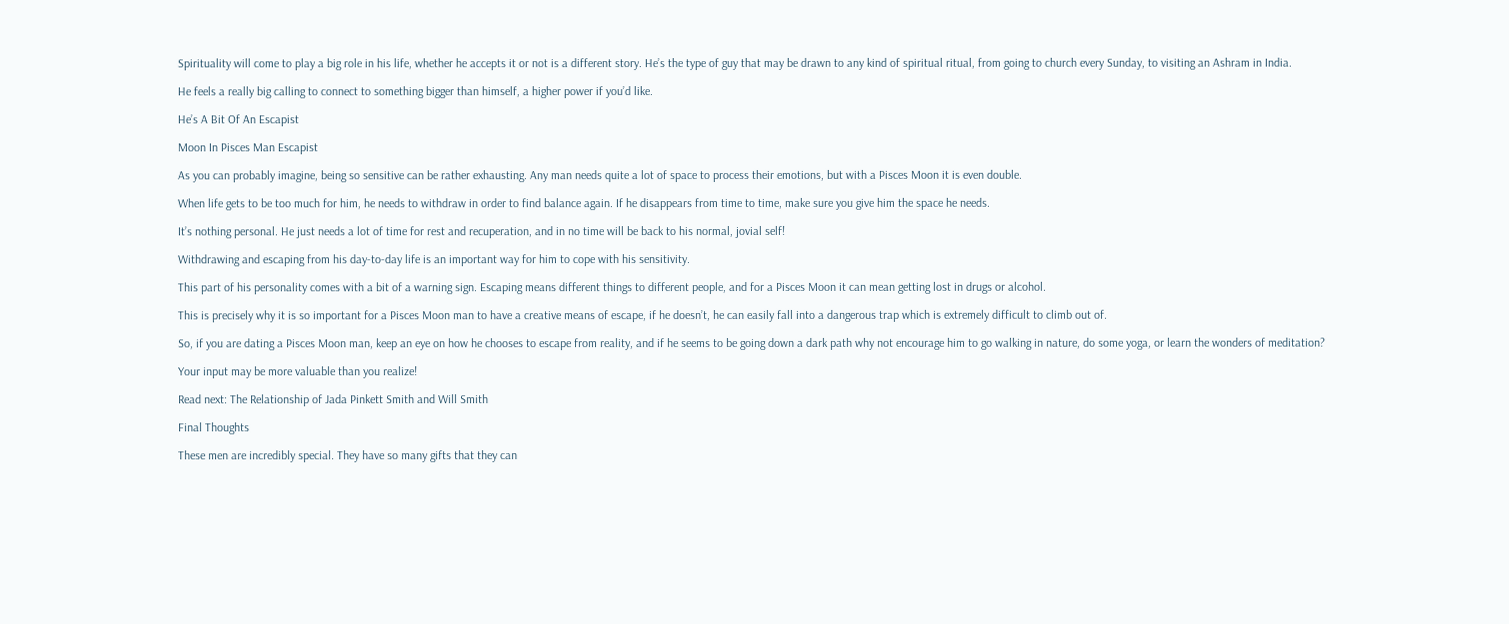Spirituality will come to play a big role in his life, whether he accepts it or not is a different story. He’s the type of guy that may be drawn to any kind of spiritual ritual, from going to church every Sunday, to visiting an Ashram in India.

He feels a really big calling to connect to something bigger than himself, a higher power if you’d like.

He’s A Bit Of An Escapist

Moon In Pisces Man Escapist

As you can probably imagine, being so sensitive can be rather exhausting. Any man needs quite a lot of space to process their emotions, but with a Pisces Moon it is even double.

When life gets to be too much for him, he needs to withdraw in order to find balance again. If he disappears from time to time, make sure you give him the space he needs.

It’s nothing personal. He just needs a lot of time for rest and recuperation, and in no time will be back to his normal, jovial self!

Withdrawing and escaping from his day-to-day life is an important way for him to cope with his sensitivity.

This part of his personality comes with a bit of a warning sign. Escaping means different things to different people, and for a Pisces Moon it can mean getting lost in drugs or alcohol.

This is precisely why it is so important for a Pisces Moon man to have a creative means of escape, if he doesn’t, he can easily fall into a dangerous trap which is extremely difficult to climb out of.

So, if you are dating a Pisces Moon man, keep an eye on how he chooses to escape from reality, and if he seems to be going down a dark path why not encourage him to go walking in nature, do some yoga, or learn the wonders of meditation?

Your input may be more valuable than you realize!

Read next: The Relationship of Jada Pinkett Smith and Will Smith

Final Thoughts

These men are incredibly special. They have so many gifts that they can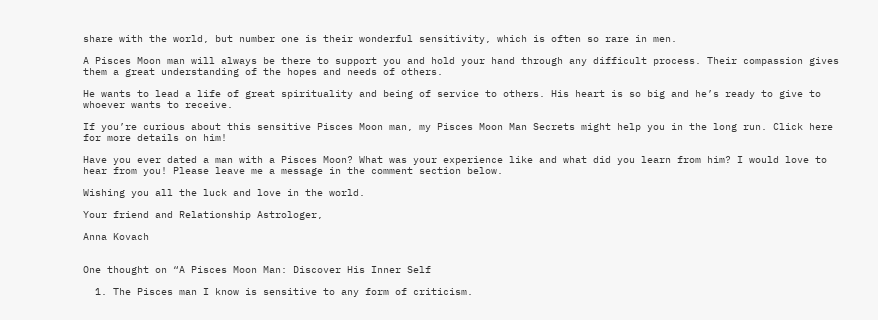share with the world, but number one is their wonderful sensitivity, which is often so rare in men.

A Pisces Moon man will always be there to support you and hold your hand through any difficult process. Their compassion gives them a great understanding of the hopes and needs of others.

He wants to lead a life of great spirituality and being of service to others. His heart is so big and he’s ready to give to whoever wants to receive.

If you’re curious about this sensitive Pisces Moon man, my Pisces Moon Man Secrets might help you in the long run. Click here for more details on him!

Have you ever dated a man with a Pisces Moon? What was your experience like and what did you learn from him? I would love to hear from you! Please leave me a message in the comment section below.

Wishing you all the luck and love in the world.

Your friend and Relationship Astrologer,

Anna Kovach


One thought on “A Pisces Moon Man: Discover His Inner Self

  1. The Pisces man I know is sensitive to any form of criticism.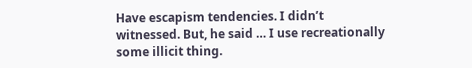Have escapism tendencies. I didn’t witnessed. But, he said … I use recreationally some illicit thing.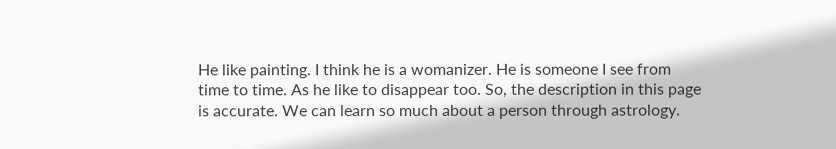He like painting. I think he is a womanizer. He is someone I see from time to time. As he like to disappear too. So, the description in this page is accurate. We can learn so much about a person through astrology.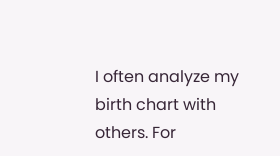I often analyze my birth chart with others. For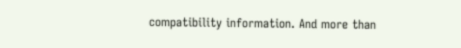compatibility information. And more than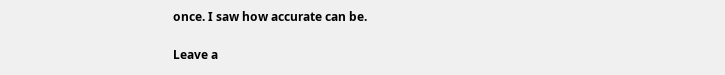once. I saw how accurate can be.

Leave a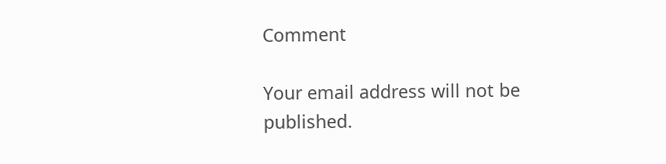Comment

Your email address will not be published.